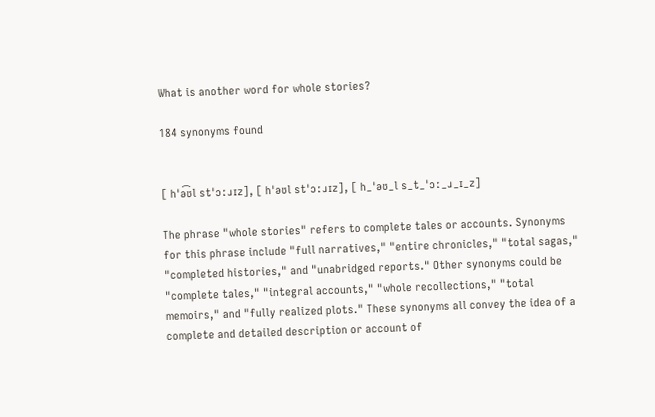What is another word for whole stories?

184 synonyms found


[ hˈə͡ʊl stˈɔːɹɪz], [ hˈəʊl stˈɔːɹɪz], [ h_ˈəʊ_l s_t_ˈɔː_ɹ_ɪ_z]

The phrase "whole stories" refers to complete tales or accounts. Synonyms for this phrase include "full narratives," "entire chronicles," "total sagas," "completed histories," and "unabridged reports." Other synonyms could be "complete tales," "integral accounts," "whole recollections," "total memoirs," and "fully realized plots." These synonyms all convey the idea of a complete and detailed description or account of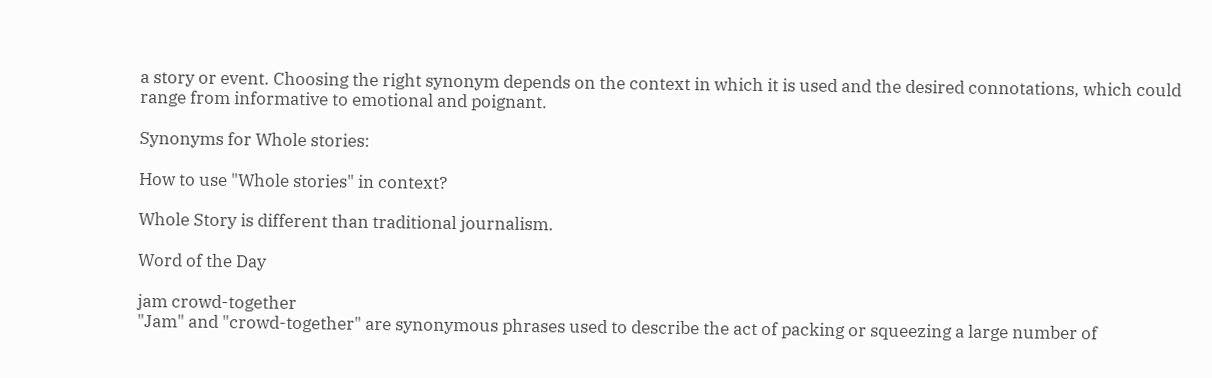a story or event. Choosing the right synonym depends on the context in which it is used and the desired connotations, which could range from informative to emotional and poignant.

Synonyms for Whole stories:

How to use "Whole stories" in context?

Whole Story is different than traditional journalism.

Word of the Day

jam crowd-together
"Jam" and "crowd-together" are synonymous phrases used to describe the act of packing or squeezing a large number of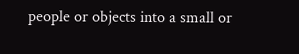people or objects into a small or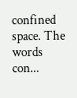confined space. The words con...